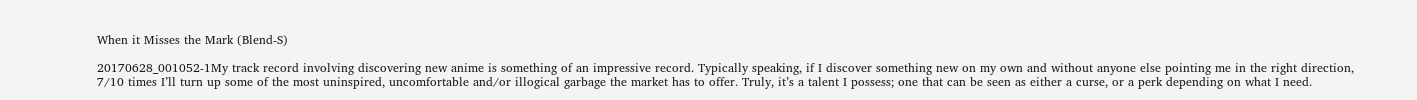When it Misses the Mark (Blend-S)

20170628_001052-1My track record involving discovering new anime is something of an impressive record. Typically speaking, if I discover something new on my own and without anyone else pointing me in the right direction, 7/10 times I’ll turn up some of the most uninspired, uncomfortable and/or illogical garbage the market has to offer. Truly, it’s a talent I possess; one that can be seen as either a curse, or a perk depending on what I need.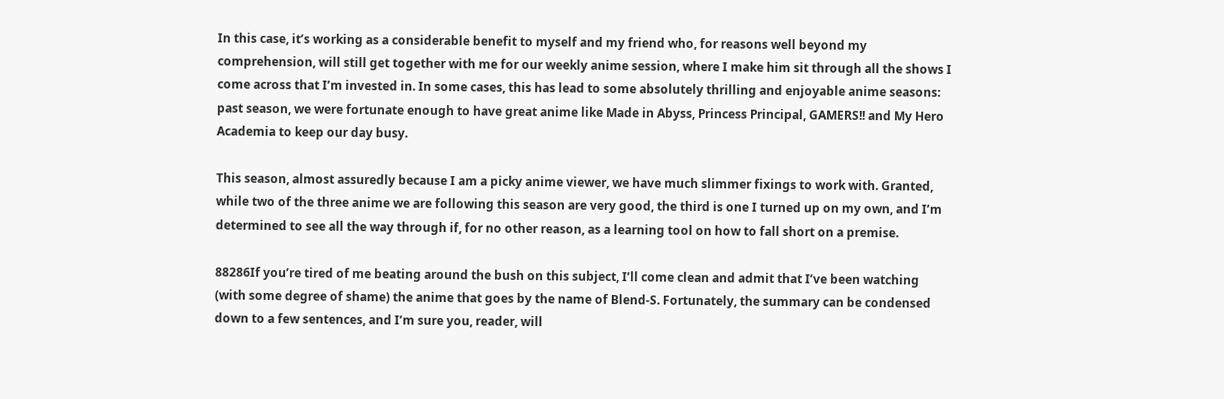In this case, it’s working as a considerable benefit to myself and my friend who, for reasons well beyond my comprehension, will still get together with me for our weekly anime session, where I make him sit through all the shows I come across that I’m invested in. In some cases, this has lead to some absolutely thrilling and enjoyable anime seasons: past season, we were fortunate enough to have great anime like Made in Abyss, Princess Principal, GAMERS!! and My Hero Academia to keep our day busy.

This season, almost assuredly because I am a picky anime viewer, we have much slimmer fixings to work with. Granted, while two of the three anime we are following this season are very good, the third is one I turned up on my own, and I’m determined to see all the way through if, for no other reason, as a learning tool on how to fall short on a premise.

88286If you’re tired of me beating around the bush on this subject, I’ll come clean and admit that I’ve been watching (with some degree of shame) the anime that goes by the name of Blend-S. Fortunately, the summary can be condensed down to a few sentences, and I’m sure you, reader, will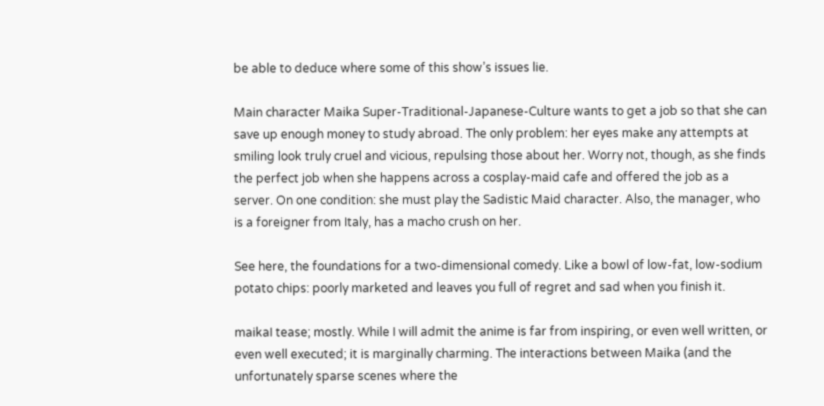be able to deduce where some of this show’s issues lie.

Main character Maika Super-Traditional-Japanese-Culture wants to get a job so that she can save up enough money to study abroad. The only problem: her eyes make any attempts at smiling look truly cruel and vicious, repulsing those about her. Worry not, though, as she finds the perfect job when she happens across a cosplay-maid cafe and offered the job as a server. On one condition: she must play the Sadistic Maid character. Also, the manager, who is a foreigner from Italy, has a macho crush on her.

See here, the foundations for a two-dimensional comedy. Like a bowl of low-fat, low-sodium potato chips: poorly marketed and leaves you full of regret and sad when you finish it.

maikaI tease; mostly. While I will admit the anime is far from inspiring, or even well written, or even well executed; it is marginally charming. The interactions between Maika (and the unfortunately sparse scenes where the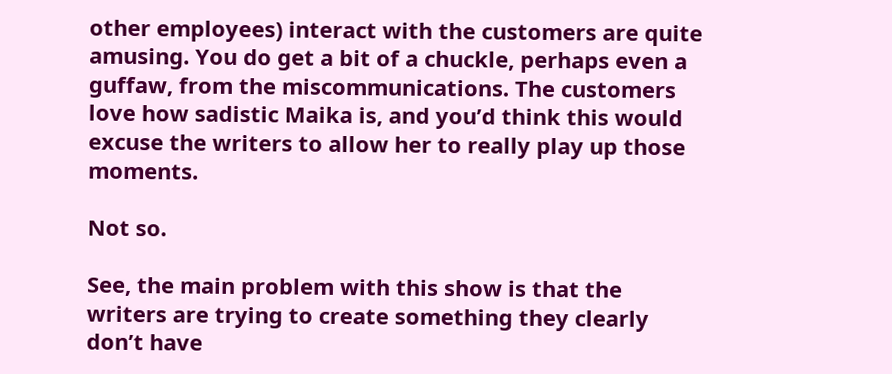other employees) interact with the customers are quite amusing. You do get a bit of a chuckle, perhaps even a guffaw, from the miscommunications. The customers love how sadistic Maika is, and you’d think this would excuse the writers to allow her to really play up those moments.

Not so.

See, the main problem with this show is that the writers are trying to create something they clearly don’t have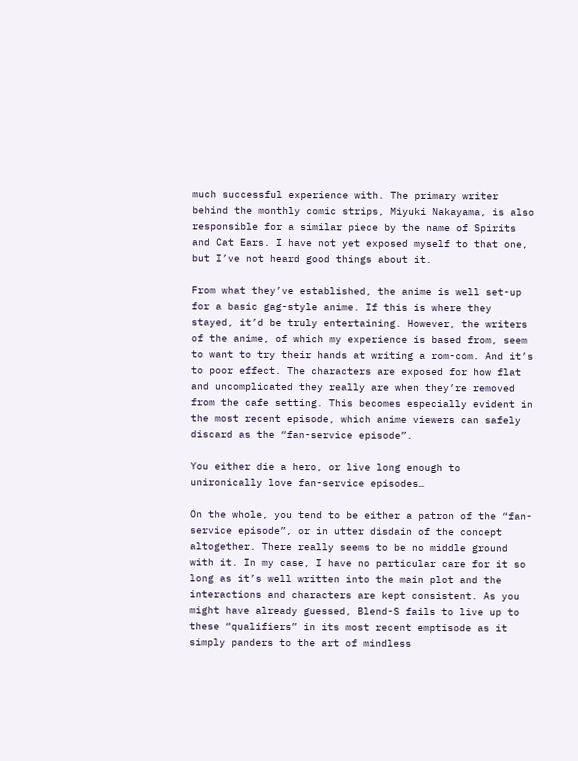much successful experience with. The primary writer behind the monthly comic strips, Miyuki Nakayama, is also responsible for a similar piece by the name of Spirits and Cat Ears. I have not yet exposed myself to that one, but I’ve not heard good things about it.

From what they’ve established, the anime is well set-up for a basic gag-style anime. If this is where they stayed, it’d be truly entertaining. However, the writers of the anime, of which my experience is based from, seem to want to try their hands at writing a rom-com. And it’s to poor effect. The characters are exposed for how flat and uncomplicated they really are when they’re removed from the cafe setting. This becomes especially evident in the most recent episode, which anime viewers can safely discard as the “fan-service episode”.

You either die a hero, or live long enough to unironically love fan-service episodes…

On the whole, you tend to be either a patron of the “fan-service episode”, or in utter disdain of the concept altogether. There really seems to be no middle ground with it. In my case, I have no particular care for it so long as it’s well written into the main plot and the interactions and characters are kept consistent. As you might have already guessed, Blend-S fails to live up to these “qualifiers” in its most recent emptisode as it simply panders to the art of mindless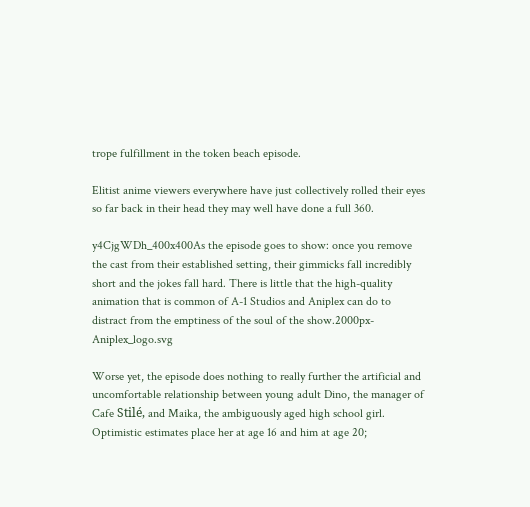trope fulfillment in the token beach episode.

Elitist anime viewers everywhere have just collectively rolled their eyes so far back in their head they may well have done a full 360.

y4CjgWDh_400x400As the episode goes to show: once you remove the cast from their established setting, their gimmicks fall incredibly short and the jokes fall hard. There is little that the high-quality animation that is common of A-1 Studios and Aniplex can do to distract from the emptiness of the soul of the show.2000px-Aniplex_logo.svg

Worse yet, the episode does nothing to really further the artificial and uncomfortable relationship between young adult Dino, the manager of Cafe Stilé, and Maika, the ambiguously aged high school girl. Optimistic estimates place her at age 16 and him at age 20;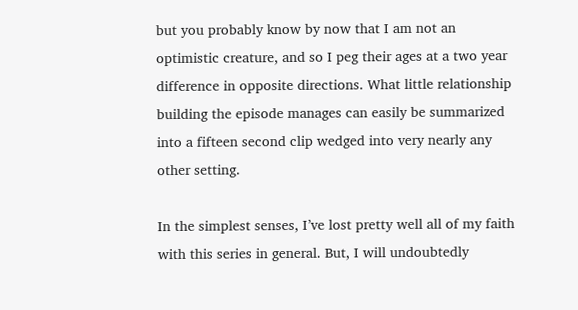but you probably know by now that I am not an optimistic creature, and so I peg their ages at a two year difference in opposite directions. What little relationship building the episode manages can easily be summarized into a fifteen second clip wedged into very nearly any other setting.

In the simplest senses, I’ve lost pretty well all of my faith with this series in general. But, I will undoubtedly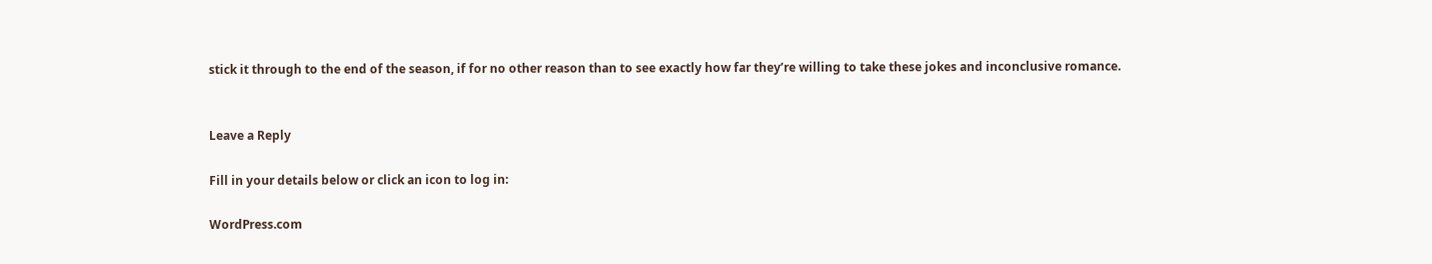stick it through to the end of the season, if for no other reason than to see exactly how far they’re willing to take these jokes and inconclusive romance.


Leave a Reply

Fill in your details below or click an icon to log in:

WordPress.com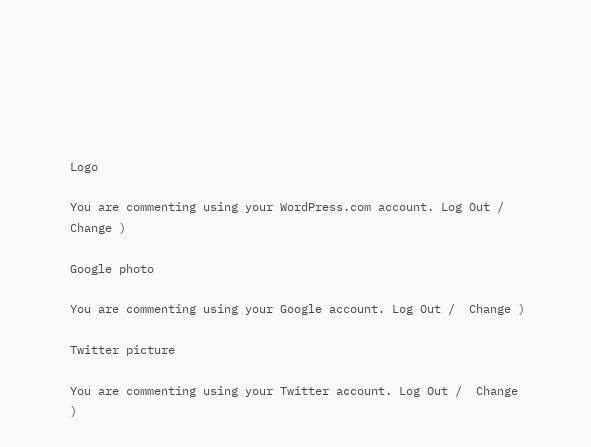Logo

You are commenting using your WordPress.com account. Log Out /  Change )

Google photo

You are commenting using your Google account. Log Out /  Change )

Twitter picture

You are commenting using your Twitter account. Log Out /  Change )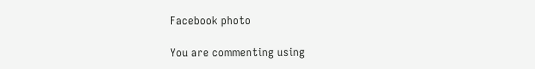Facebook photo

You are commenting using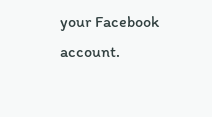your Facebook account.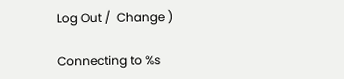Log Out /  Change )

Connecting to %s